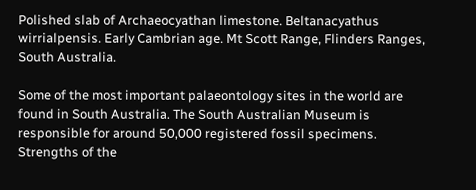Polished slab of Archaeocyathan limestone. Beltanacyathus wirrialpensis. Early Cambrian age. Mt Scott Range, Flinders Ranges, South Australia.

Some of the most important palaeontology sites in the world are found in South Australia. The South Australian Museum is responsible for around 50,000 registered fossil specimens. Strengths of the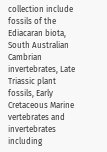collection include fossils of the Ediacaran biota, South Australian Cambrian invertebrates, Late Triassic plant fossils, Early Cretaceous Marine vertebrates and invertebrates including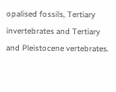opalised fossils, Tertiary invertebrates and Tertiary and Pleistocene vertebrates.